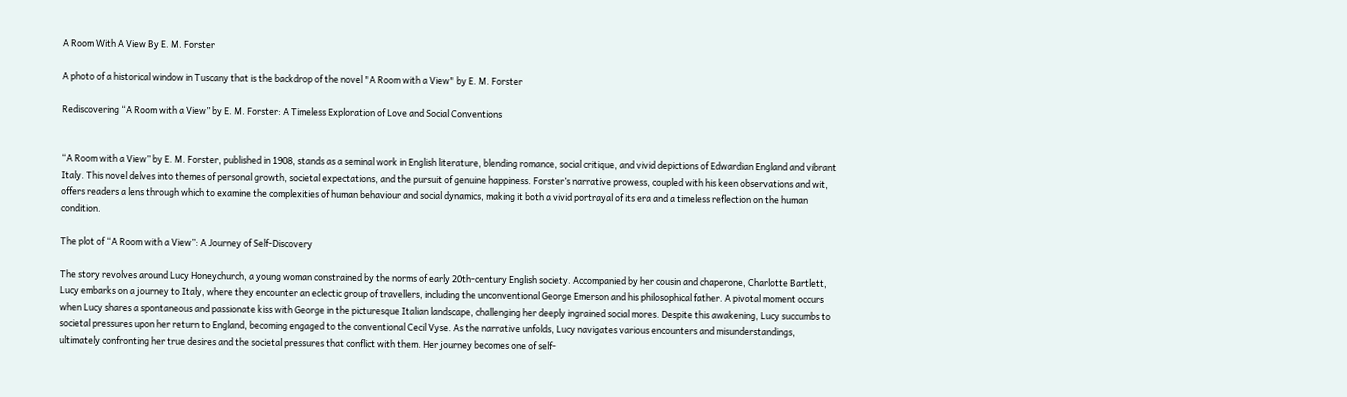A Room With A View By E. M. Forster

A photo of a historical window in Tuscany that is the backdrop of the novel "A Room with a View" by E. M. Forster

Rediscovering “A Room with a View” by E. M. Forster: A Timeless Exploration of Love and Social Conventions


“A Room with a View” by E. M. Forster, published in 1908, stands as a seminal work in English literature, blending romance, social critique, and vivid depictions of Edwardian England and vibrant Italy. This novel delves into themes of personal growth, societal expectations, and the pursuit of genuine happiness. Forster’s narrative prowess, coupled with his keen observations and wit, offers readers a lens through which to examine the complexities of human behaviour and social dynamics, making it both a vivid portrayal of its era and a timeless reflection on the human condition.

The plot of “A Room with a View”: A Journey of Self-Discovery

The story revolves around Lucy Honeychurch, a young woman constrained by the norms of early 20th-century English society. Accompanied by her cousin and chaperone, Charlotte Bartlett, Lucy embarks on a journey to Italy, where they encounter an eclectic group of travellers, including the unconventional George Emerson and his philosophical father. A pivotal moment occurs when Lucy shares a spontaneous and passionate kiss with George in the picturesque Italian landscape, challenging her deeply ingrained social mores. Despite this awakening, Lucy succumbs to societal pressures upon her return to England, becoming engaged to the conventional Cecil Vyse. As the narrative unfolds, Lucy navigates various encounters and misunderstandings, ultimately confronting her true desires and the societal pressures that conflict with them. Her journey becomes one of self-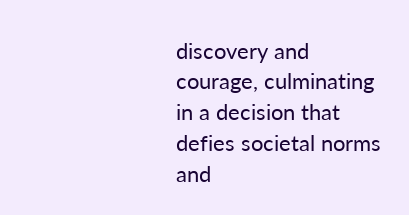discovery and courage, culminating in a decision that defies societal norms and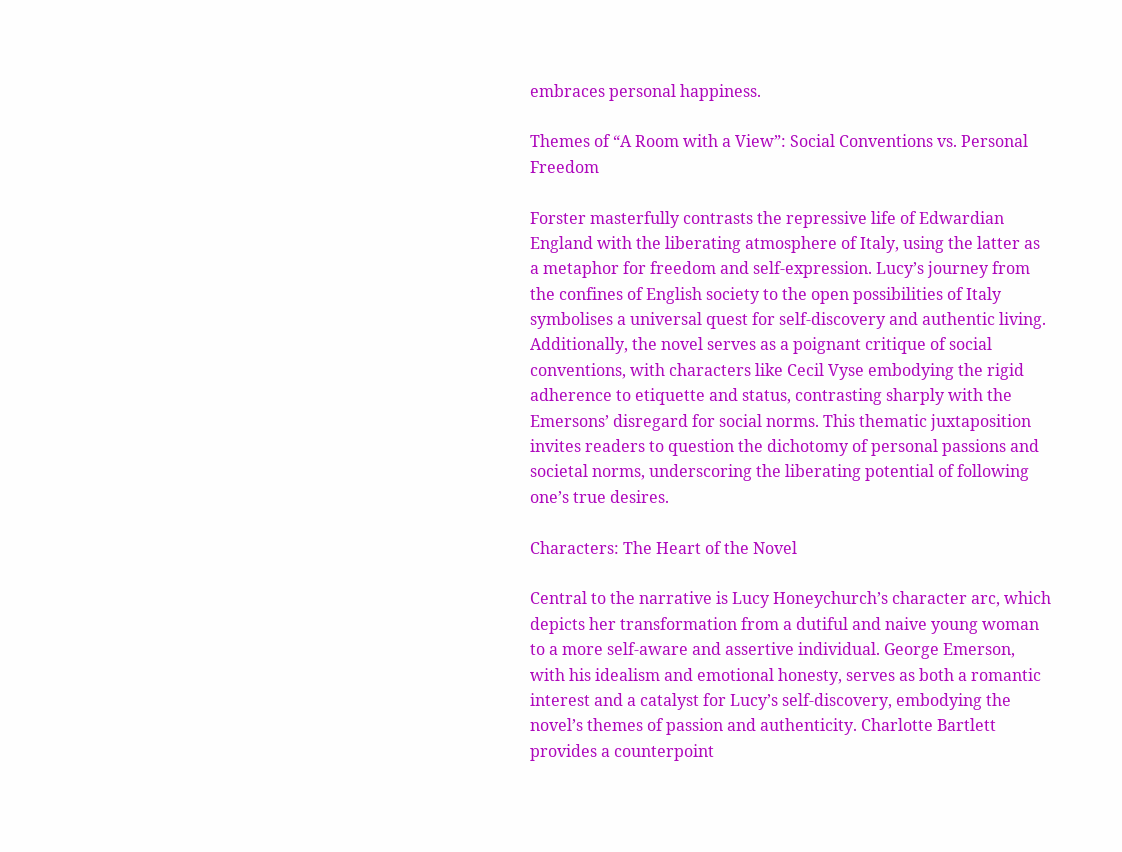embraces personal happiness.

Themes of “A Room with a View”: Social Conventions vs. Personal Freedom

Forster masterfully contrasts the repressive life of Edwardian England with the liberating atmosphere of Italy, using the latter as a metaphor for freedom and self-expression. Lucy’s journey from the confines of English society to the open possibilities of Italy symbolises a universal quest for self-discovery and authentic living. Additionally, the novel serves as a poignant critique of social conventions, with characters like Cecil Vyse embodying the rigid adherence to etiquette and status, contrasting sharply with the Emersons’ disregard for social norms. This thematic juxtaposition invites readers to question the dichotomy of personal passions and societal norms, underscoring the liberating potential of following one’s true desires.

Characters: The Heart of the Novel

Central to the narrative is Lucy Honeychurch’s character arc, which depicts her transformation from a dutiful and naive young woman to a more self-aware and assertive individual. George Emerson, with his idealism and emotional honesty, serves as both a romantic interest and a catalyst for Lucy’s self-discovery, embodying the novel’s themes of passion and authenticity. Charlotte Bartlett provides a counterpoint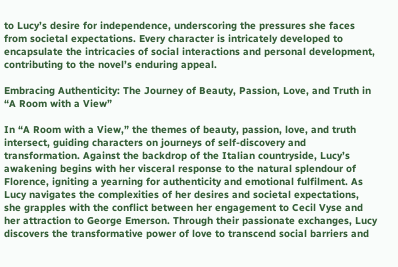to Lucy’s desire for independence, underscoring the pressures she faces from societal expectations. Every character is intricately developed to encapsulate the intricacies of social interactions and personal development, contributing to the novel’s enduring appeal.

Embracing Authenticity: The Journey of Beauty, Passion, Love, and Truth in “A Room with a View”

In “A Room with a View,” the themes of beauty, passion, love, and truth intersect, guiding characters on journeys of self-discovery and transformation. Against the backdrop of the Italian countryside, Lucy’s awakening begins with her visceral response to the natural splendour of Florence, igniting a yearning for authenticity and emotional fulfilment. As Lucy navigates the complexities of her desires and societal expectations, she grapples with the conflict between her engagement to Cecil Vyse and her attraction to George Emerson. Through their passionate exchanges, Lucy discovers the transformative power of love to transcend social barriers and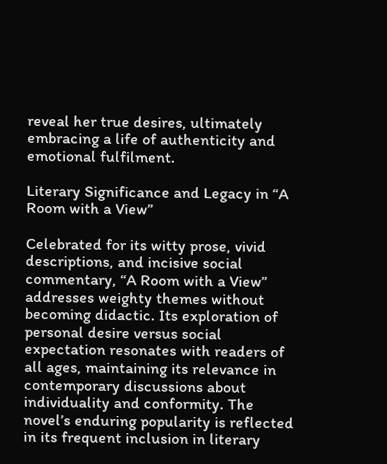reveal her true desires, ultimately embracing a life of authenticity and emotional fulfilment.

Literary Significance and Legacy in “A Room with a View”

Celebrated for its witty prose, vivid descriptions, and incisive social commentary, “A Room with a View” addresses weighty themes without becoming didactic. Its exploration of personal desire versus social expectation resonates with readers of all ages, maintaining its relevance in contemporary discussions about individuality and conformity. The novel’s enduring popularity is reflected in its frequent inclusion in literary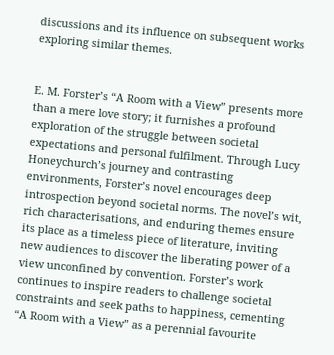discussions and its influence on subsequent works exploring similar themes.


E. M. Forster’s “A Room with a View” presents more than a mere love story; it furnishes a profound exploration of the struggle between societal expectations and personal fulfilment. Through Lucy Honeychurch’s journey and contrasting environments, Forster’s novel encourages deep introspection beyond societal norms. The novel’s wit, rich characterisations, and enduring themes ensure its place as a timeless piece of literature, inviting new audiences to discover the liberating power of a view unconfined by convention. Forster’s work continues to inspire readers to challenge societal constraints and seek paths to happiness, cementing “A Room with a View” as a perennial favourite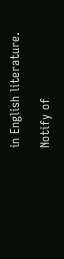in English literature.

Notify of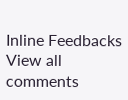Inline Feedbacks
View all comments